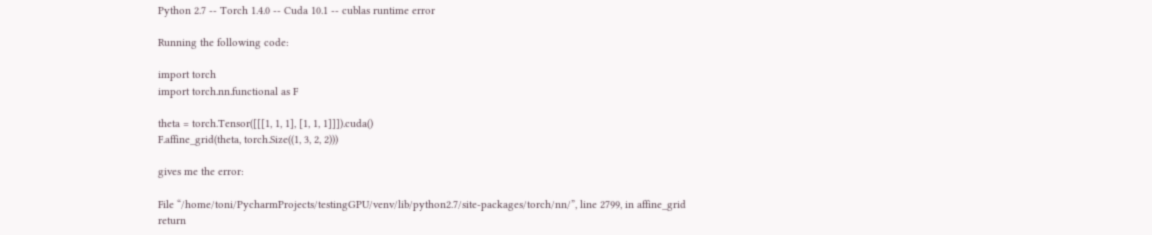Python 2.7 -- Torch 1.4.0 -- Cuda 10.1 -- cublas runtime error

Running the following code:

import torch
import torch.nn.functional as F

theta = torch.Tensor([[[1, 1, 1], [1, 1, 1]]]).cuda()
F.affine_grid(theta, torch.Size((1, 3, 2, 2)))

gives me the error:

File “/home/toni/PycharmProjects/testingGPU/venv/lib/python2.7/site-packages/torch/nn/”, line 2799, in affine_grid
return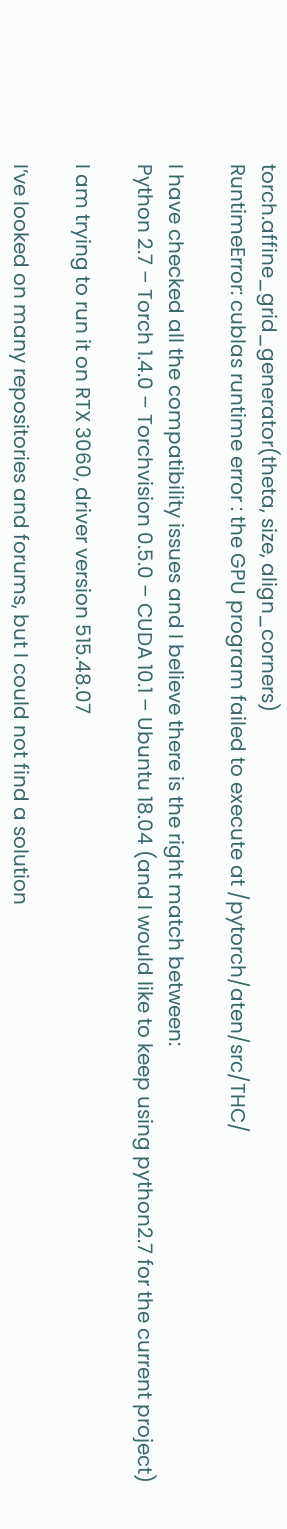torch.affine_grid_generator(theta, size, align_corners)
RuntimeError: cublas runtime error : the GPU program failed to execute at /pytorch/aten/src/THC/

I have checked all the compatibility issues and I believe there is the right match between:
Python 2.7 – Torch 1.4.0 – Torchvision 0.5.0 – CUDA 10.1 – Ubuntu 18.04 (and I would like to keep using python2.7 for the current project)

I am trying to run it on RTX 3060, driver version 515.48.07

I’ve looked on many repositories and forums, but I could not find a solution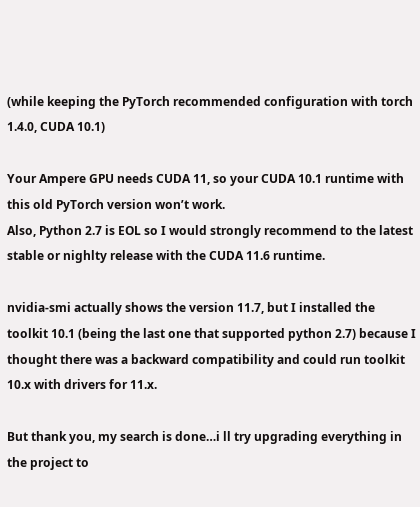(while keeping the PyTorch recommended configuration with torch 1.4.0, CUDA 10.1)

Your Ampere GPU needs CUDA 11, so your CUDA 10.1 runtime with this old PyTorch version won’t work.
Also, Python 2.7 is EOL so I would strongly recommend to the latest stable or nighlty release with the CUDA 11.6 runtime.

nvidia-smi actually shows the version 11.7, but I installed the toolkit 10.1 (being the last one that supported python 2.7) because I thought there was a backward compatibility and could run toolkit 10.x with drivers for 11.x.

But thank you, my search is done…i ll try upgrading everything in the project to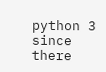python 3 since there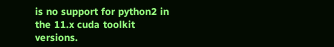is no support for python2 in the 11.x cuda toolkit versions.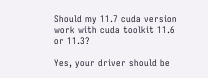Should my 11.7 cuda version work with cuda toolkit 11.6 or 11.3?

Yes, your driver should be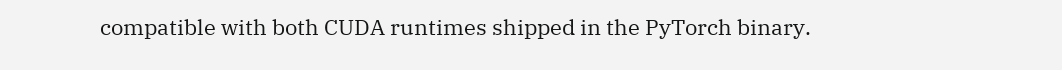compatible with both CUDA runtimes shipped in the PyTorch binary.